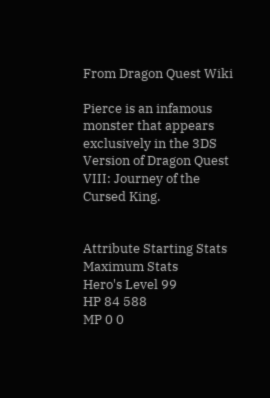From Dragon Quest Wiki

Pierce is an infamous monster that appears exclusively in the 3DS Version of Dragon Quest VIII: Journey of the Cursed King.


Attribute Starting Stats Maximum Stats
Hero's Level 99
HP 84 588
MP 0 0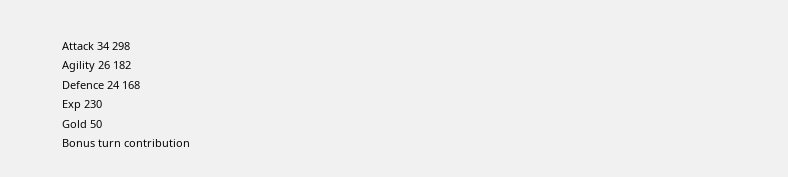Attack 34 298
Agility 26 182
Defence 24 168
Exp 230
Gold 50
Bonus turn contribution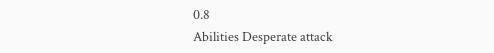0.8
Abilities Desperate attack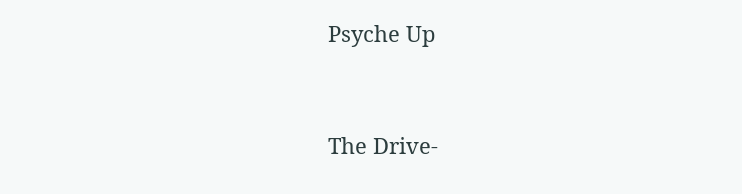Psyche Up


The Drive-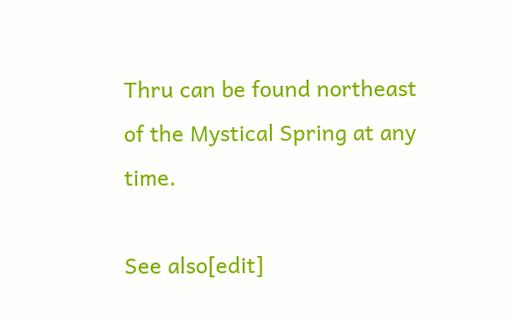Thru can be found northeast of the Mystical Spring at any time.

See also[edit]